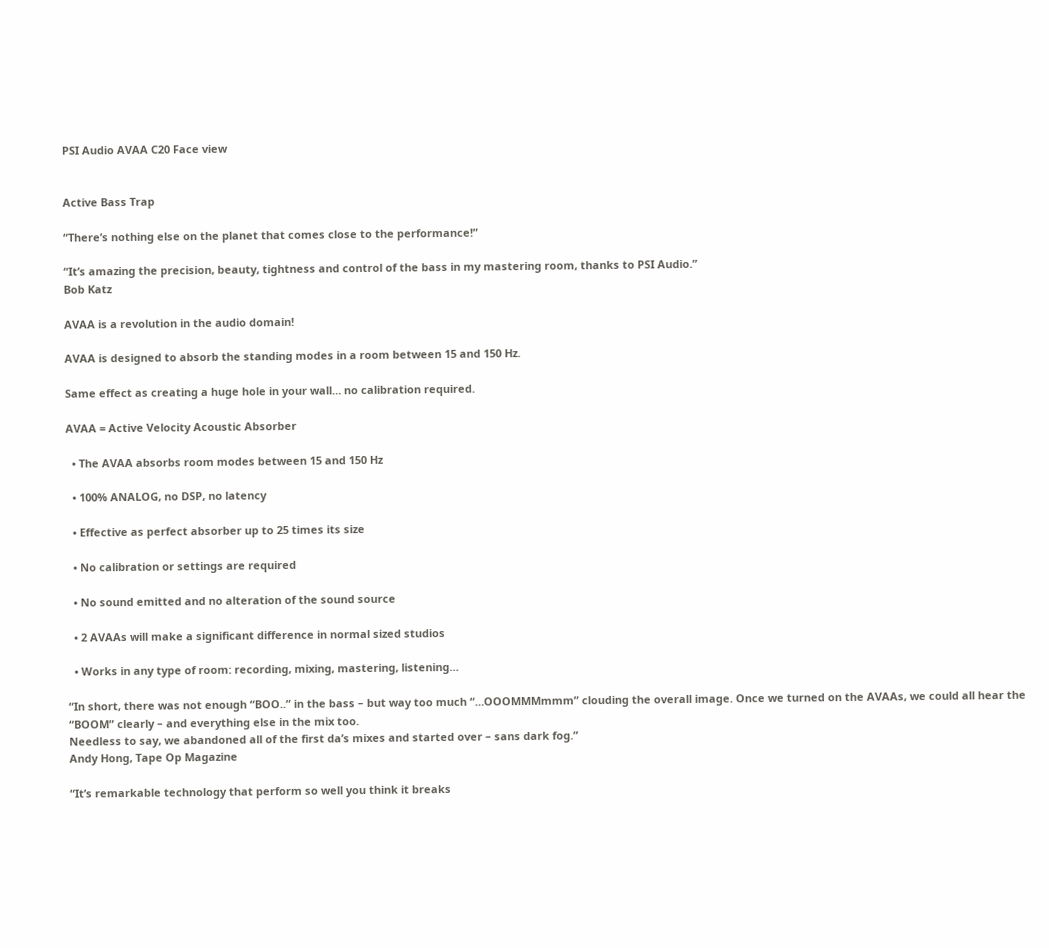PSI Audio AVAA C20 Face view


Active Bass Trap

“There’s nothing else on the planet that comes close to the performance!”

“It’s amazing the precision, beauty, tightness and control of the bass in my mastering room, thanks to PSI Audio.”
Bob Katz

AVAA is a revolution in the audio domain!

AVAA is designed to absorb the standing modes in a room between 15 and 150 Hz.

Same effect as creating a huge hole in your wall… no calibration required.

AVAA = Active Velocity Acoustic Absorber

  • The AVAA absorbs room modes between 15 and 150 Hz

  • 100% ANALOG, no DSP, no latency

  • Effective as perfect absorber up to 25 times its size

  • No calibration or settings are required

  • No sound emitted and no alteration of the sound source

  • 2 AVAAs will make a significant difference in normal sized studios

  • Works in any type of room: recording, mixing, mastering, listening…

“In short, there was not enough “BOO..” in the bass – but way too much “…OOOMMMmmm” clouding the overall image. Once we turned on the AVAAs, we could all hear the “BOOM” clearly – and everything else in the mix too.
Needless to say, we abandoned all of the first da’s mixes and started over – sans dark fog.”
Andy Hong, Tape Op Magazine

“It’s remarkable technology that perform so well you think it breaks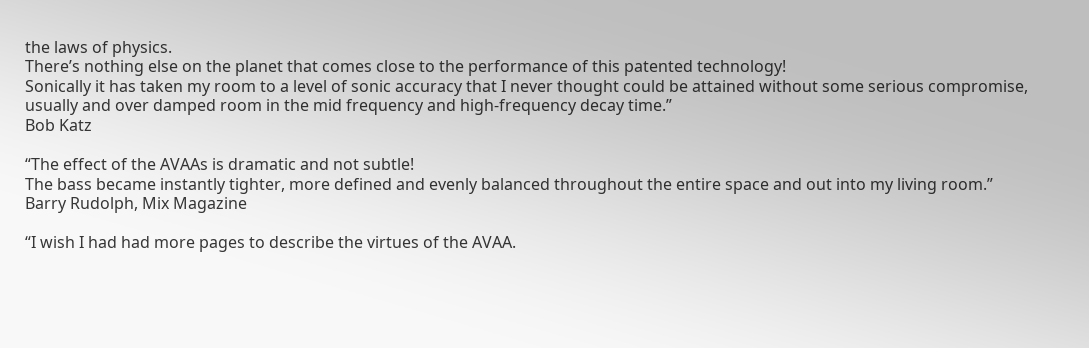the laws of physics.
There’s nothing else on the planet that comes close to the performance of this patented technology!
Sonically it has taken my room to a level of sonic accuracy that I never thought could be attained without some serious compromise, usually and over damped room in the mid frequency and high-frequency decay time.”
Bob Katz

“The effect of the AVAAs is dramatic and not subtle!
The bass became instantly tighter, more defined and evenly balanced throughout the entire space and out into my living room.”
Barry Rudolph, Mix Magazine

“I wish I had had more pages to describe the virtues of the AVAA.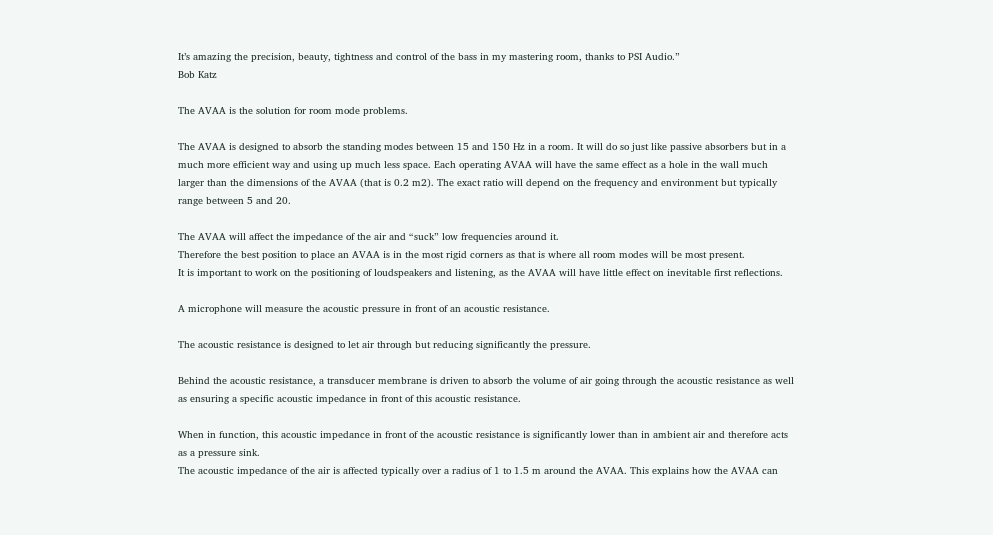It’s amazing the precision, beauty, tightness and control of the bass in my mastering room, thanks to PSI Audio.”
Bob Katz

The AVAA is the solution for room mode problems.

The AVAA is designed to absorb the standing modes between 15 and 150 Hz in a room. It will do so just like passive absorbers but in a much more efficient way and using up much less space. Each operating AVAA will have the same effect as a hole in the wall much larger than the dimensions of the AVAA (that is 0.2 m2). The exact ratio will depend on the frequency and environment but typically range between 5 and 20.

The AVAA will affect the impedance of the air and “suck” low frequencies around it.
Therefore the best position to place an AVAA is in the most rigid corners as that is where all room modes will be most present.
It is important to work on the positioning of loudspeakers and listening, as the AVAA will have little effect on inevitable first reflections.

A microphone will measure the acoustic pressure in front of an acoustic resistance.

The acoustic resistance is designed to let air through but reducing significantly the pressure.

Behind the acoustic resistance, a transducer membrane is driven to absorb the volume of air going through the acoustic resistance as well as ensuring a specific acoustic impedance in front of this acoustic resistance.

When in function, this acoustic impedance in front of the acoustic resistance is significantly lower than in ambient air and therefore acts as a pressure sink.
The acoustic impedance of the air is affected typically over a radius of 1 to 1.5 m around the AVAA. This explains how the AVAA can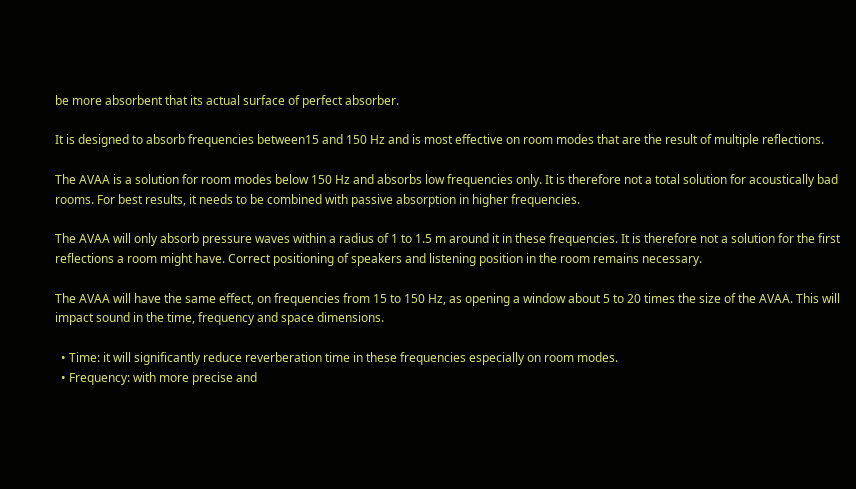be more absorbent that its actual surface of perfect absorber.

It is designed to absorb frequencies between15 and 150 Hz and is most effective on room modes that are the result of multiple reflections.

The AVAA is a solution for room modes below 150 Hz and absorbs low frequencies only. It is therefore not a total solution for acoustically bad rooms. For best results, it needs to be combined with passive absorption in higher frequencies.

The AVAA will only absorb pressure waves within a radius of 1 to 1.5 m around it in these frequencies. It is therefore not a solution for the first reflections a room might have. Correct positioning of speakers and listening position in the room remains necessary.

The AVAA will have the same effect, on frequencies from 15 to 150 Hz, as opening a window about 5 to 20 times the size of the AVAA. This will impact sound in the time, frequency and space dimensions.

  • Time: it will significantly reduce reverberation time in these frequencies especially on room modes.
  • Frequency: with more precise and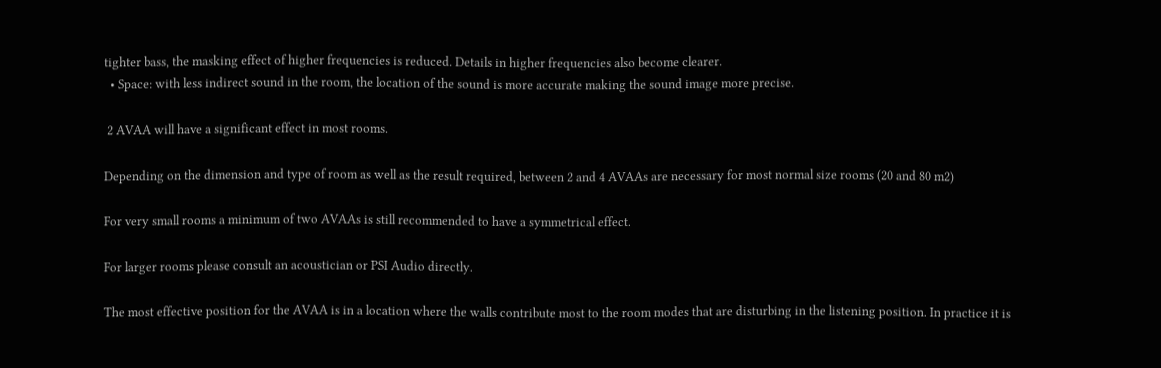tighter bass, the masking effect of higher frequencies is reduced. Details in higher frequencies also become clearer.
  • Space: with less indirect sound in the room, the location of the sound is more accurate making the sound image more precise.

 2 AVAA will have a significant effect in most rooms.

Depending on the dimension and type of room as well as the result required, between 2 and 4 AVAAs are necessary for most normal size rooms (20 and 80 m2)

For very small rooms a minimum of two AVAAs is still recommended to have a symmetrical effect.

For larger rooms please consult an acoustician or PSI Audio directly.

The most effective position for the AVAA is in a location where the walls contribute most to the room modes that are disturbing in the listening position. In practice it is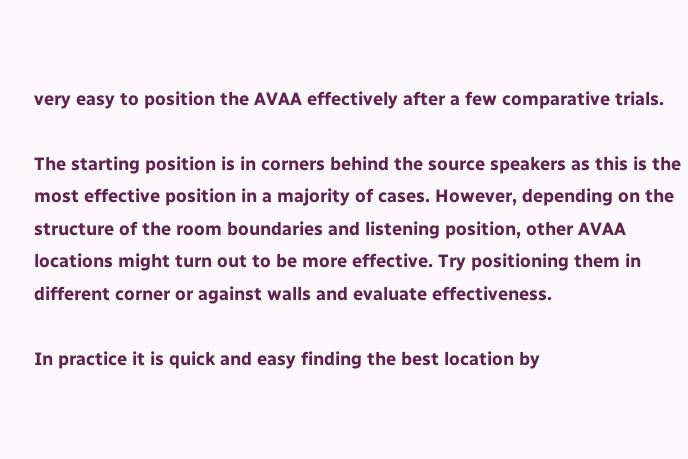very easy to position the AVAA effectively after a few comparative trials.

The starting position is in corners behind the source speakers as this is the most effective position in a majority of cases. However, depending on the structure of the room boundaries and listening position, other AVAA locations might turn out to be more effective. Try positioning them in different corner or against walls and evaluate effectiveness.

In practice it is quick and easy finding the best location by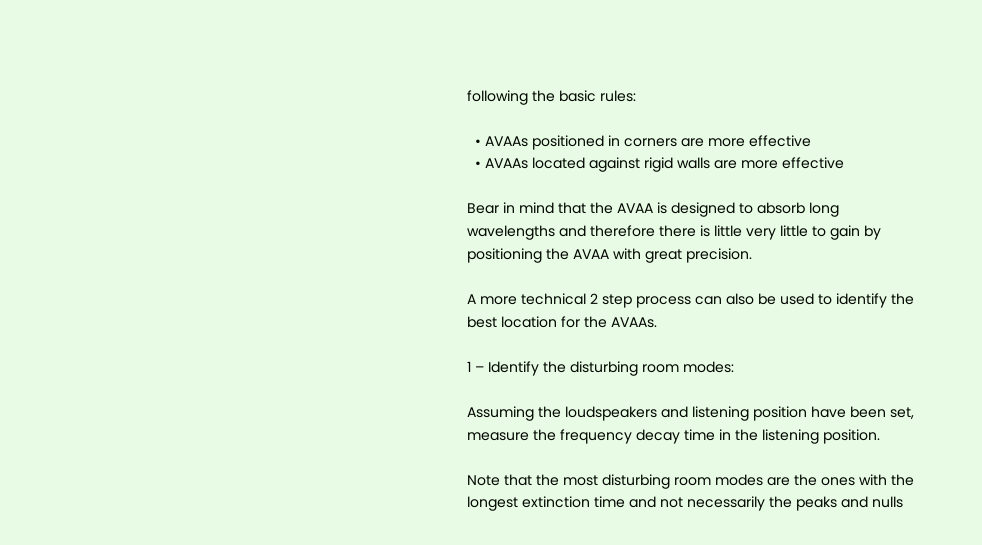following the basic rules:

  • AVAAs positioned in corners are more effective
  • AVAAs located against rigid walls are more effective

Bear in mind that the AVAA is designed to absorb long wavelengths and therefore there is little very little to gain by positioning the AVAA with great precision.

A more technical 2 step process can also be used to identify the best location for the AVAAs.

1 – Identify the disturbing room modes:

Assuming the loudspeakers and listening position have been set, measure the frequency decay time in the listening position.

Note that the most disturbing room modes are the ones with the longest extinction time and not necessarily the peaks and nulls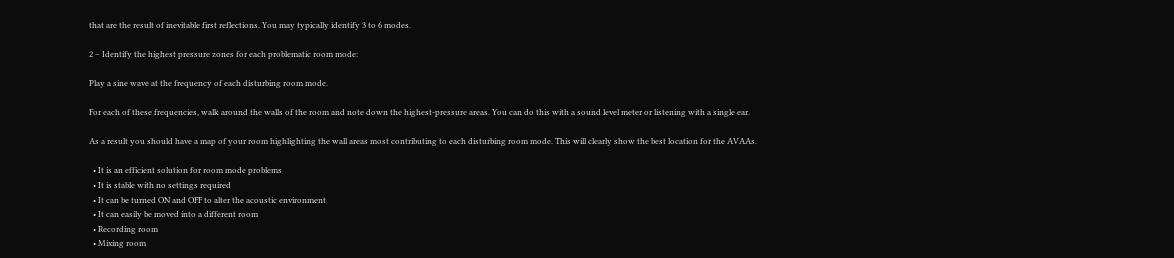that are the result of inevitable first reflections. You may typically identify 3 to 6 modes.

2 – Identify the highest pressure zones for each problematic room mode:

Play a sine wave at the frequency of each disturbing room mode.

For each of these frequencies, walk around the walls of the room and note down the highest-pressure areas. You can do this with a sound level meter or listening with a single ear.

As a result you should have a map of your room highlighting the wall areas most contributing to each disturbing room mode. This will clearly show the best location for the AVAAs.

  • It is an efficient solution for room mode problems
  • It is stable with no settings required
  • It can be turned ON and OFF to alter the acoustic environment
  • It can easily be moved into a different room
  • Recording room
  • Mixing room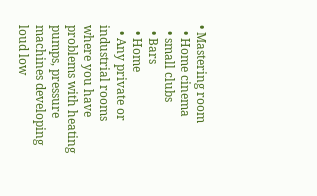• Mastering room
  • Home cinema
  • small clubs
  • Bars
  • Home
  • Any private or industrial rooms where you have problems with heating pumps, pressure machines developing loud low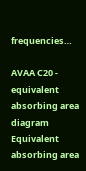frequencies…

AVAA C20 - equivalent absorbing area diagram
Equivalent absorbing area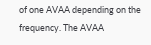of one AVAA depending on the frequency. The AVAA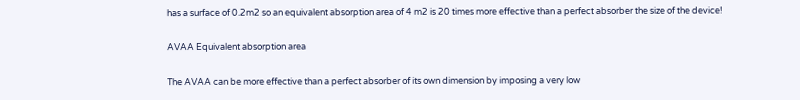has a surface of 0.2m2 so an equivalent absorption area of 4 m2 is 20 times more effective than a perfect absorber the size of the device!

AVAA Equivalent absorption area

The AVAA can be more effective than a perfect absorber of its own dimension by imposing a very low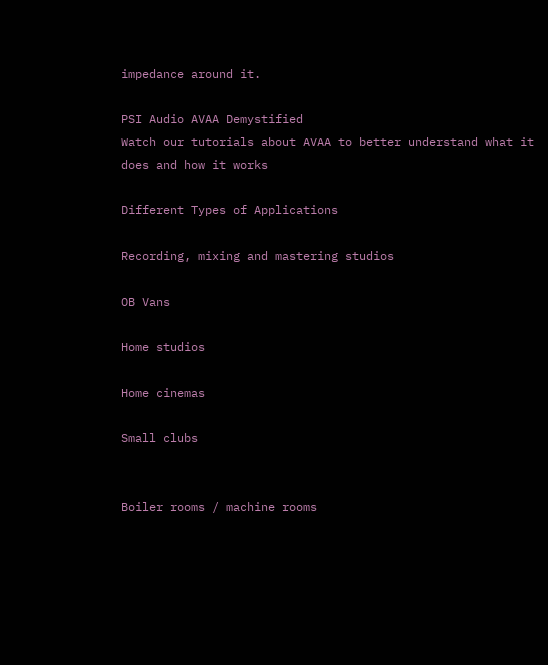impedance around it.

PSI Audio AVAA Demystified
Watch our tutorials about AVAA to better understand what it does and how it works

Different Types of Applications

Recording, mixing and mastering studios

OB Vans

Home studios

Home cinemas

Small clubs


Boiler rooms / machine rooms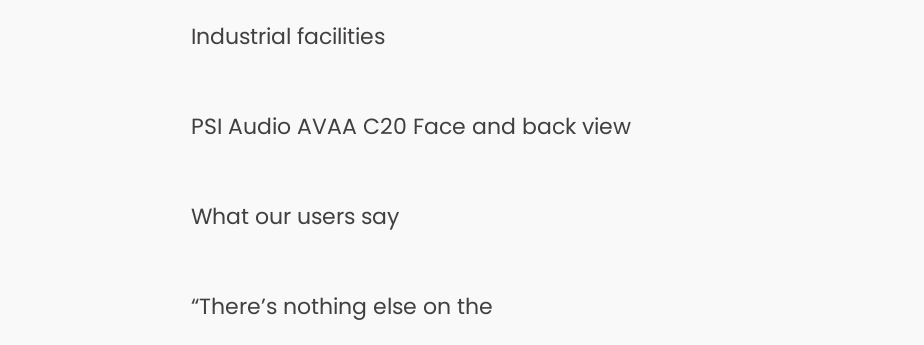Industrial facilities

PSI Audio AVAA C20 Face and back view

What our users say

“There’s nothing else on the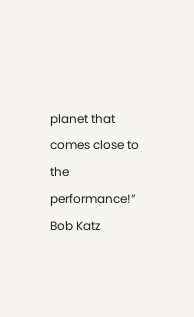planet that comes close to the performance!”
Bob Katz